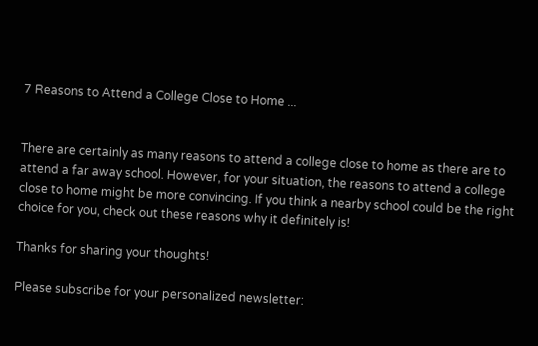7 Reasons to Attend a College Close to Home ...


There are certainly as many reasons to attend a college close to home as there are to attend a far away school. However, for your situation, the reasons to attend a college close to home might be more convincing. If you think a nearby school could be the right choice for you, check out these reasons why it definitely is!

Thanks for sharing your thoughts!

Please subscribe for your personalized newsletter: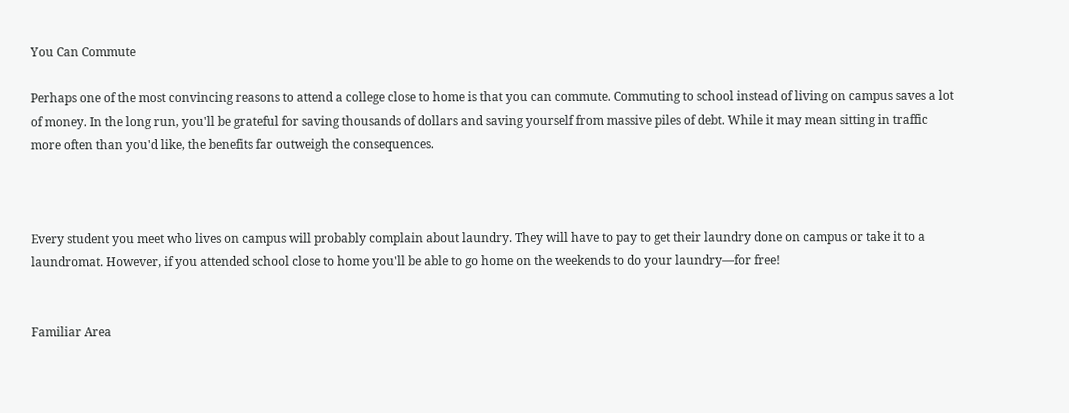You Can Commute

Perhaps one of the most convincing reasons to attend a college close to home is that you can commute. Commuting to school instead of living on campus saves a lot of money. In the long run, you'll be grateful for saving thousands of dollars and saving yourself from massive piles of debt. While it may mean sitting in traffic more often than you'd like, the benefits far outweigh the consequences.



Every student you meet who lives on campus will probably complain about laundry. They will have to pay to get their laundry done on campus or take it to a laundromat. However, if you attended school close to home you'll be able to go home on the weekends to do your laundry—for free!


Familiar Area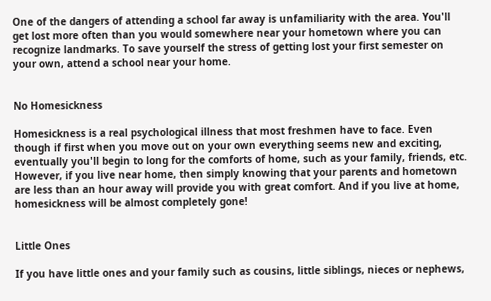One of the dangers of attending a school far away is unfamiliarity with the area. You'll get lost more often than you would somewhere near your hometown where you can recognize landmarks. To save yourself the stress of getting lost your first semester on your own, attend a school near your home.


No Homesickness

Homesickness is a real psychological illness that most freshmen have to face. Even though if first when you move out on your own everything seems new and exciting, eventually you'll begin to long for the comforts of home, such as your family, friends, etc. However, if you live near home, then simply knowing that your parents and hometown are less than an hour away will provide you with great comfort. And if you live at home, homesickness will be almost completely gone!


Little Ones

If you have little ones and your family such as cousins, little siblings, nieces or nephews,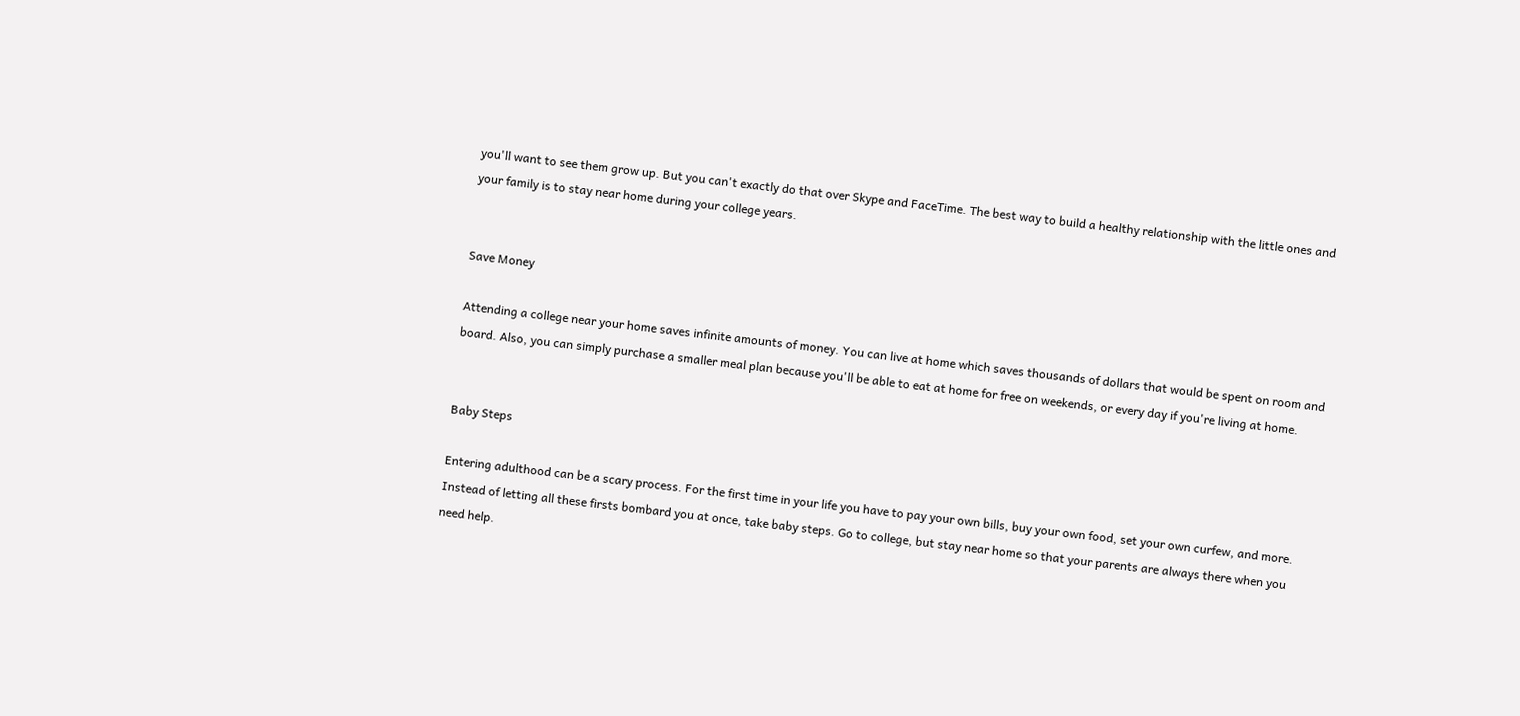you'll want to see them grow up. But you can't exactly do that over Skype and FaceTime. The best way to build a healthy relationship with the little ones and your family is to stay near home during your college years.


Save Money

Attending a college near your home saves infinite amounts of money. You can live at home which saves thousands of dollars that would be spent on room and board. Also, you can simply purchase a smaller meal plan because you'll be able to eat at home for free on weekends, or every day if you're living at home.


Baby Steps

Entering adulthood can be a scary process. For the first time in your life you have to pay your own bills, buy your own food, set your own curfew, and more. Instead of letting all these firsts bombard you at once, take baby steps. Go to college, but stay near home so that your parents are always there when you need help.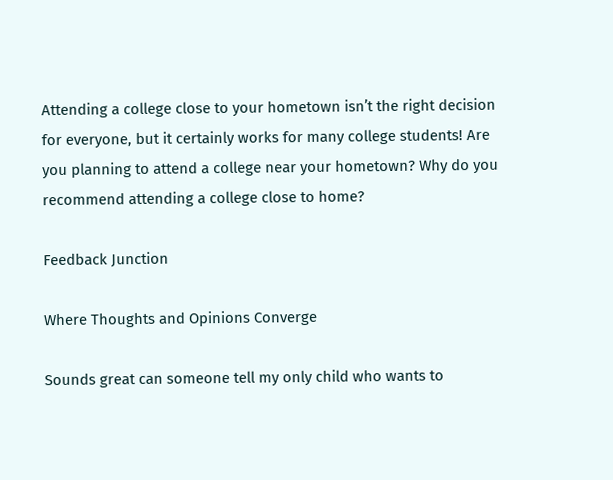Attending a college close to your hometown isn’t the right decision for everyone, but it certainly works for many college students! Are you planning to attend a college near your hometown? Why do you recommend attending a college close to home?

Feedback Junction

Where Thoughts and Opinions Converge

Sounds great can someone tell my only child who wants to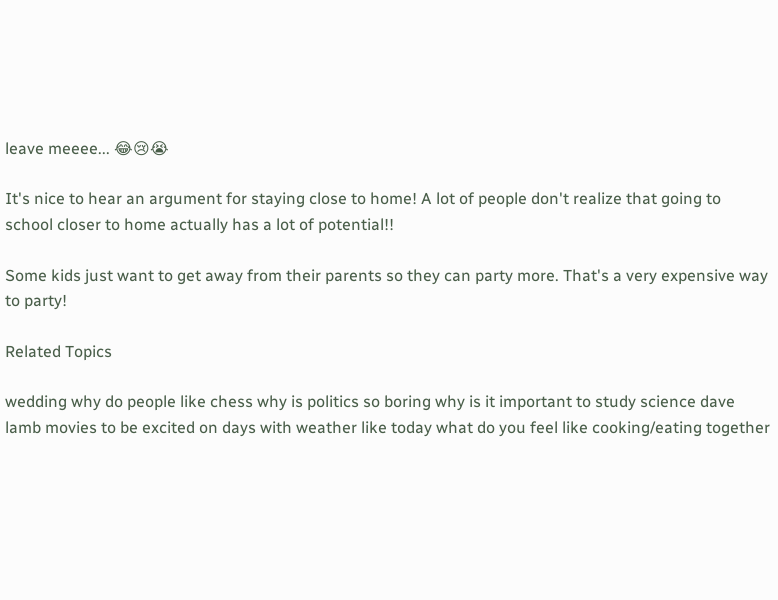leave meeee... 😂😢😭

It's nice to hear an argument for staying close to home! A lot of people don't realize that going to school closer to home actually has a lot of potential!!

Some kids just want to get away from their parents so they can party more. That's a very expensive way to party!

Related Topics

wedding why do people like chess why is politics so boring why is it important to study science dave lamb movies to be excited on days with weather like today what do you feel like cooking/eating together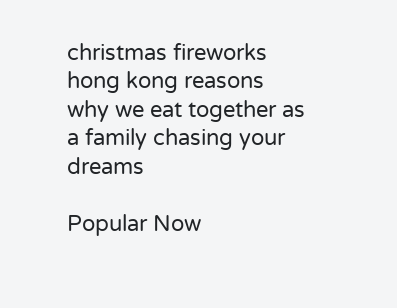christmas fireworks hong kong reasons why we eat together as a family chasing your dreams

Popular Now